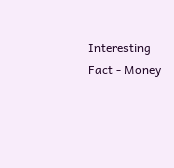Interesting Fact - Money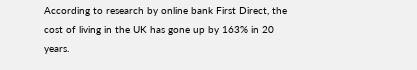According to research by online bank First Direct, the cost of living in the UK has gone up by 163% in 20 years.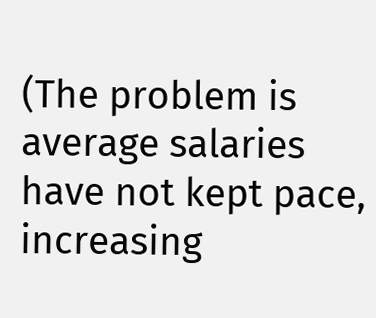(The problem is average salaries have not kept pace, increasing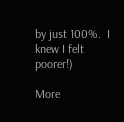by just 100%.  I knew I felt poorer!)

More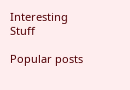Interesting Stuff

Popular posts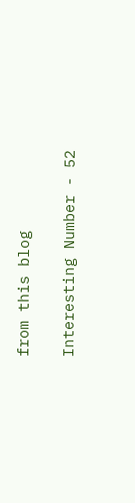from this blog

Interesting Number - 52